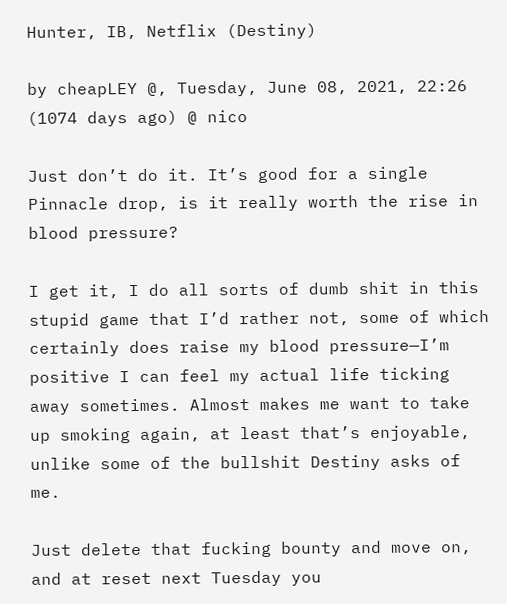Hunter, IB, Netflix (Destiny)

by cheapLEY @, Tuesday, June 08, 2021, 22:26 (1074 days ago) @ nico

Just don’t do it. It’s good for a single Pinnacle drop, is it really worth the rise in blood pressure?

I get it, I do all sorts of dumb shit in this stupid game that I’d rather not, some of which certainly does raise my blood pressure—I’m positive I can feel my actual life ticking away sometimes. Almost makes me want to take up smoking again, at least that’s enjoyable, unlike some of the bullshit Destiny asks of me.

Just delete that fucking bounty and move on, and at reset next Tuesday you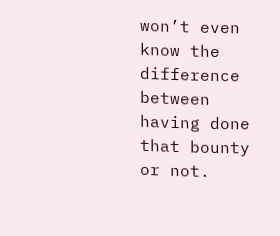won’t even know the difference between having done that bounty or not.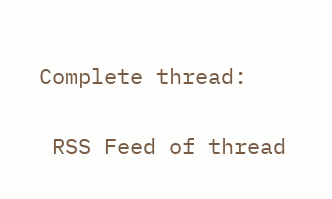Complete thread:

 RSS Feed of thread